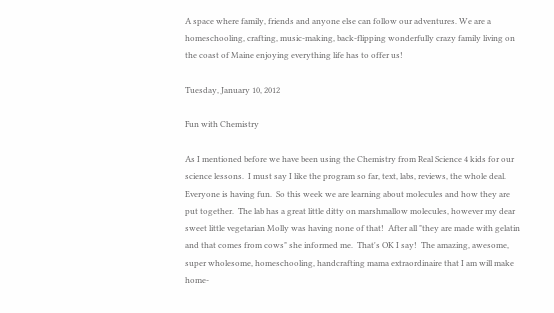A space where family, friends and anyone else can follow our adventures. We are a homeschooling, crafting, music-making, back-flipping wonderfully crazy family living on the coast of Maine enjoying everything life has to offer us!

Tuesday, January 10, 2012

Fun with Chemistry

As I mentioned before we have been using the Chemistry from Real Science 4 kids for our science lessons.  I must say I like the program so far, text, labs, reviews, the whole deal.  Everyone is having fun.  So this week we are learning about molecules and how they are put together.  The lab has a great little ditty on marshmallow molecules, however my dear sweet little vegetarian Molly was having none of that!  After all "they are made with gelatin and that comes from cows" she informed me.  That's OK I say!  The amazing, awesome, super wholesome, homeschooling, handcrafting mama extraordinaire that I am will make home-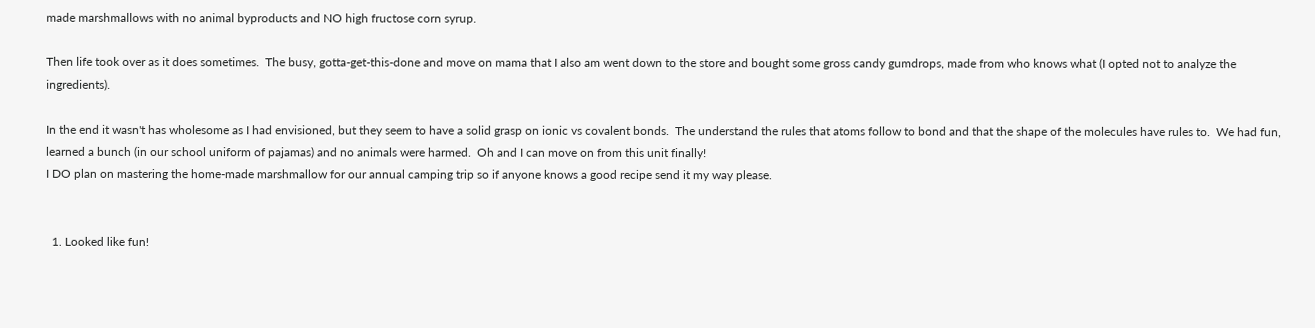made marshmallows with no animal byproducts and NO high fructose corn syrup.

Then life took over as it does sometimes.  The busy, gotta-get-this-done and move on mama that I also am went down to the store and bought some gross candy gumdrops, made from who knows what (I opted not to analyze the ingredients).

In the end it wasn't has wholesome as I had envisioned, but they seem to have a solid grasp on ionic vs covalent bonds.  The understand the rules that atoms follow to bond and that the shape of the molecules have rules to.  We had fun, learned a bunch (in our school uniform of pajamas) and no animals were harmed.  Oh and I can move on from this unit finally!
I DO plan on mastering the home-made marshmallow for our annual camping trip so if anyone knows a good recipe send it my way please.


  1. Looked like fun!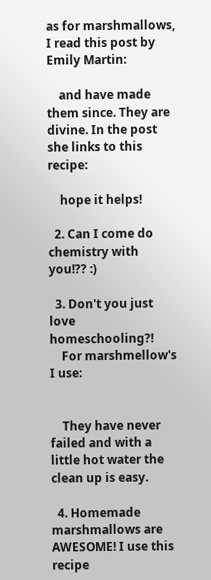as for marshmallows, I read this post by Emily Martin:

    and have made them since. They are divine. In the post she links to this recipe:

    hope it helps!

  2. Can I come do chemistry with you!?? :)

  3. Don't you just love homeschooling?!
    For marshmellow's I use:


    They have never failed and with a little hot water the clean up is easy.

  4. Homemade marshmallows are AWESOME! I use this recipe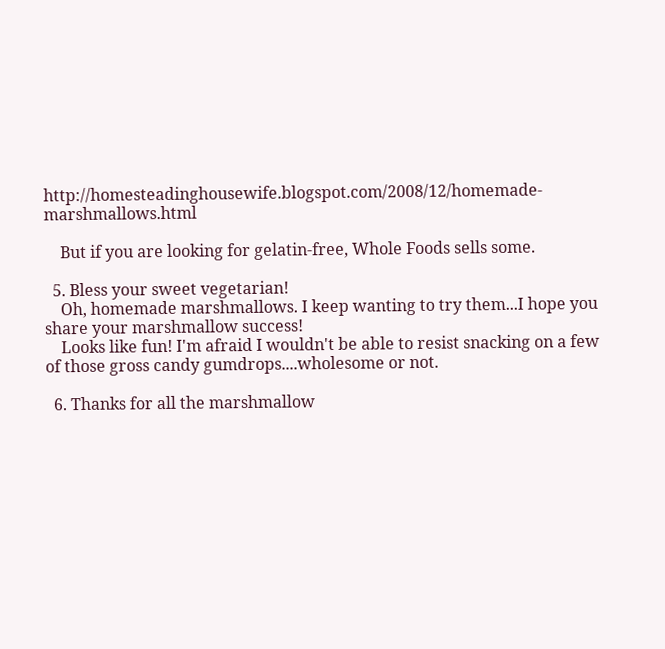http://homesteadinghousewife.blogspot.com/2008/12/homemade-marshmallows.html

    But if you are looking for gelatin-free, Whole Foods sells some.

  5. Bless your sweet vegetarian!
    Oh, homemade marshmallows. I keep wanting to try them...I hope you share your marshmallow success!
    Looks like fun! I'm afraid I wouldn't be able to resist snacking on a few of those gross candy gumdrops....wholesome or not.

  6. Thanks for all the marshmallow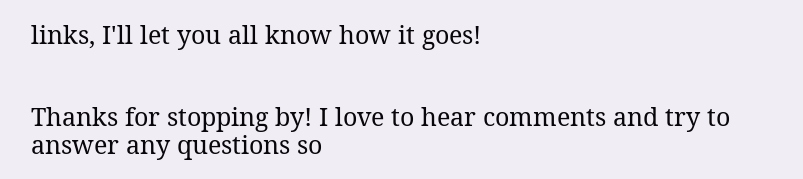links, I'll let you all know how it goes!


Thanks for stopping by! I love to hear comments and try to answer any questions so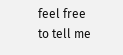feel free to tell me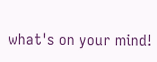what's on your mind!